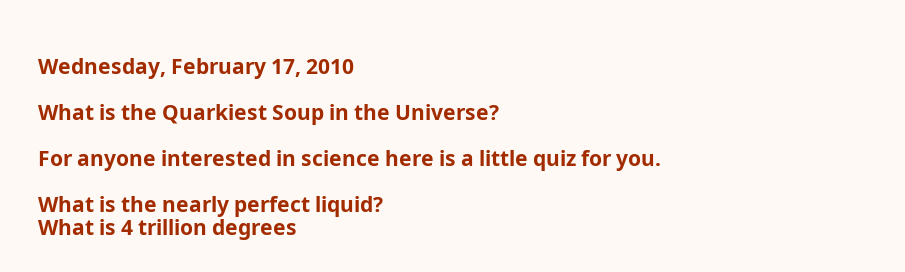Wednesday, February 17, 2010

What is the Quarkiest Soup in the Universe?

For anyone interested in science here is a little quiz for you.

What is the nearly perfect liquid?
What is 4 trillion degrees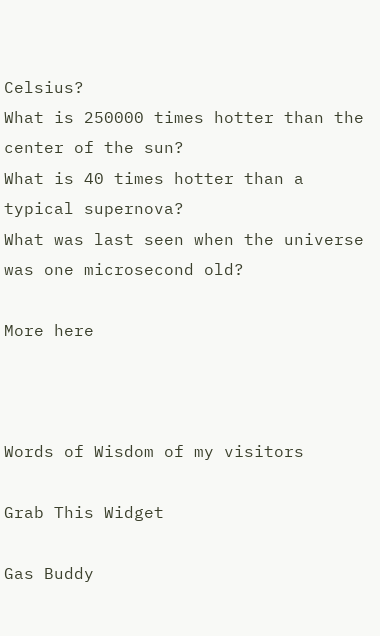Celsius?
What is 250000 times hotter than the center of the sun?
What is 40 times hotter than a typical supernova?
What was last seen when the universe was one microsecond old?

More here



Words of Wisdom of my visitors

Grab This Widget

Gas Buddy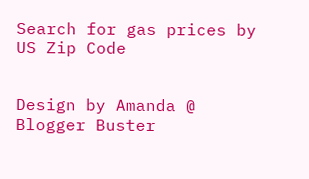Search for gas prices by US Zip Code


Design by Amanda @ Blogger Buster